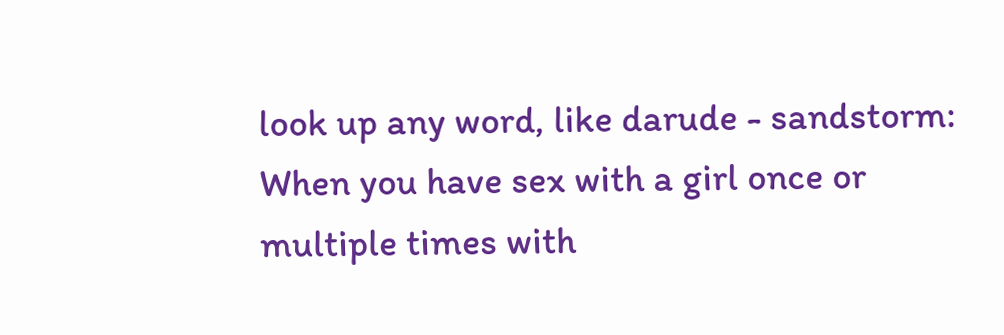look up any word, like darude - sandstorm:
When you have sex with a girl once or multiple times with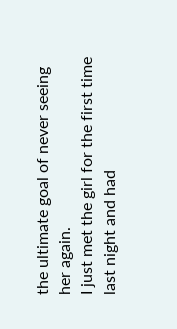the ultimate goal of never seeing her again.
I just met the girl for the first time last night and had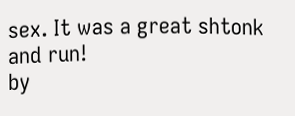sex. It was a great shtonk and run!
by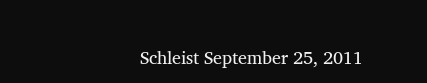Schleist September 25, 2011